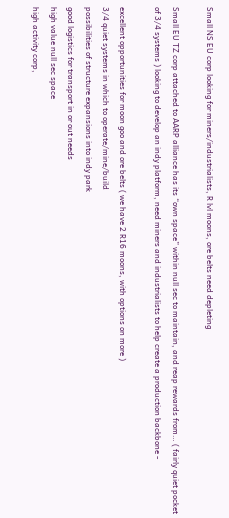Small NS EU corp looking for miners/industrialists, R lvl moons, ore belts need depleting

Small EU TZ corp attached to AARP alliance has its “own space” within null sec to maintain, and reap rewards from… ( fairly quiet pocket of 3/4 systems ) looking to develop an indy platform, need miners and industrialists to help create a production backbone -

excellent opportunities for moon goo and ore belts ( we have 2 R16 moons, with options on more )
3/4 quiet systems in which to operate/mine/build
possibilities of structure expansions into indy park
good logistics for transport in or out needs
high value null sec space
high activity corp,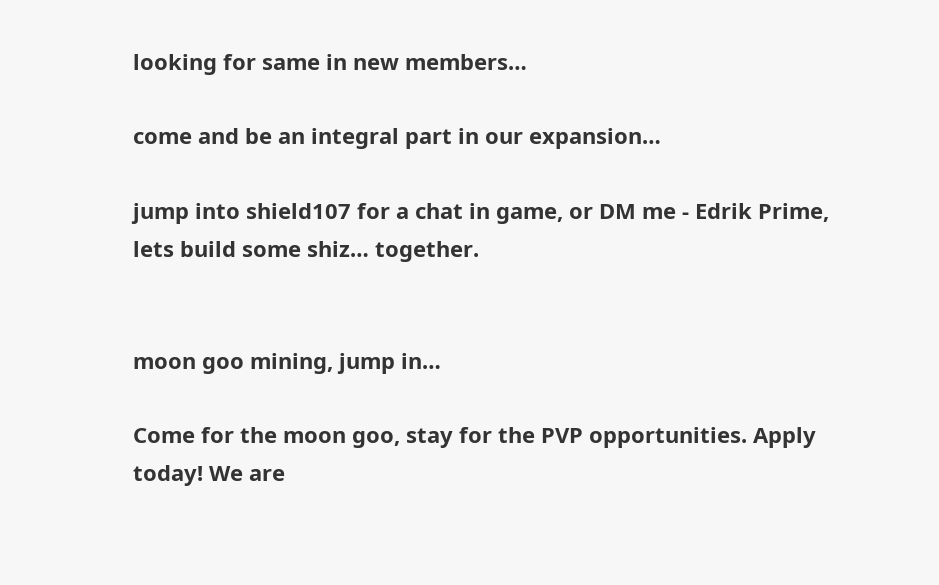looking for same in new members…

come and be an integral part in our expansion…

jump into shield107 for a chat in game, or DM me - Edrik Prime,
lets build some shiz… together.


moon goo mining, jump in…

Come for the moon goo, stay for the PVP opportunities. Apply today! We are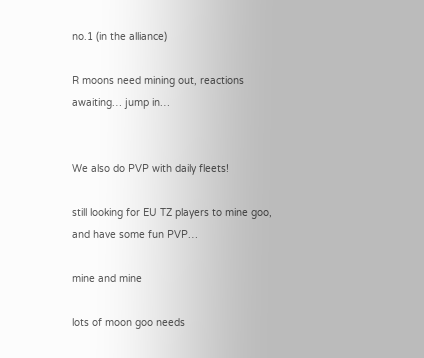no.1 (in the alliance)

R moons need mining out, reactions awaiting… jump in…


We also do PVP with daily fleets!

still looking for EU TZ players to mine goo, and have some fun PVP…

mine and mine

lots of moon goo needs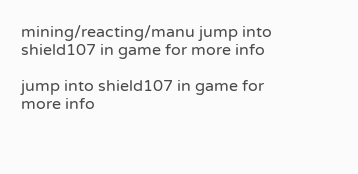mining/reacting/manu jump into shield107 in game for more info

jump into shield107 in game for more info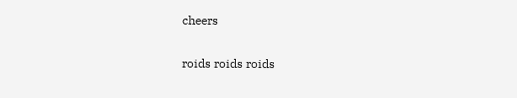cheers

roids roids roids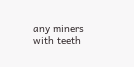any miners with teeth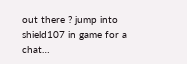out there ? jump into shield107 in game for a chat…